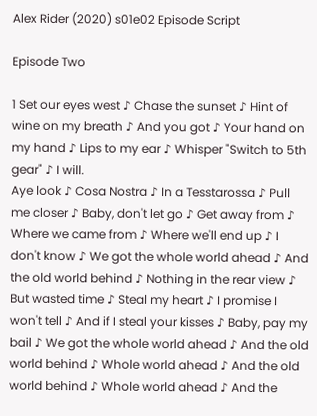Alex Rider (2020) s01e02 Episode Script

Episode Two

1 Set our eyes west ♪ Chase the sunset ♪ Hint of wine on my breath ♪ And you got ♪ Your hand on my hand ♪ Lips to my ear ♪ Whisper "Switch to 5th gear" ♪ I will.
Aye look ♪ Cosa Nostra ♪ In a Tesstarossa ♪ Pull me closer ♪ Baby, don't let go ♪ Get away from ♪ Where we came from ♪ Where we'll end up ♪ I don't know ♪ We got the whole world ahead ♪ And the old world behind ♪ Nothing in the rear view ♪ But wasted time ♪ Steal my heart ♪ I promise I won't tell ♪ And if I steal your kisses ♪ Baby, pay my bail ♪ We got the whole world ahead ♪ And the old world behind ♪ Whole world ahead ♪ And the old world behind ♪ Whole world ahead ♪ And the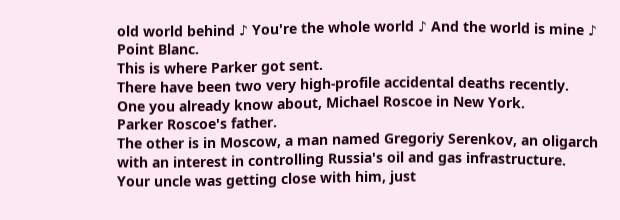old world behind ♪ You're the whole world ♪ And the world is mine ♪ Point Blanc.
This is where Parker got sent.
There have been two very high-profile accidental deaths recently.
One you already know about, Michael Roscoe in New York.
Parker Roscoe's father.
The other is in Moscow, a man named Gregoriy Serenkov, an oligarch with an interest in controlling Russia's oil and gas infrastructure.
Your uncle was getting close with him, just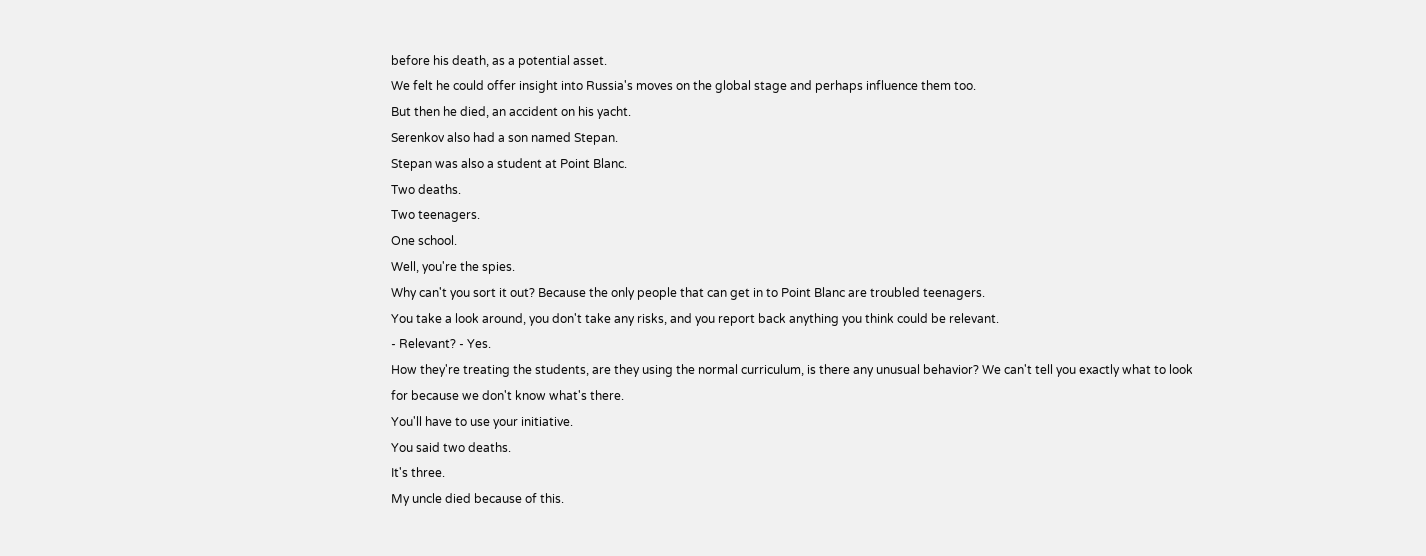before his death, as a potential asset.
We felt he could offer insight into Russia's moves on the global stage and perhaps influence them too.
But then he died, an accident on his yacht.
Serenkov also had a son named Stepan.
Stepan was also a student at Point Blanc.
Two deaths.
Two teenagers.
One school.
Well, you're the spies.
Why can't you sort it out? Because the only people that can get in to Point Blanc are troubled teenagers.
You take a look around, you don't take any risks, and you report back anything you think could be relevant.
- Relevant? - Yes.
How they're treating the students, are they using the normal curriculum, is there any unusual behavior? We can't tell you exactly what to look for because we don't know what's there.
You'll have to use your initiative.
You said two deaths.
It's three.
My uncle died because of this.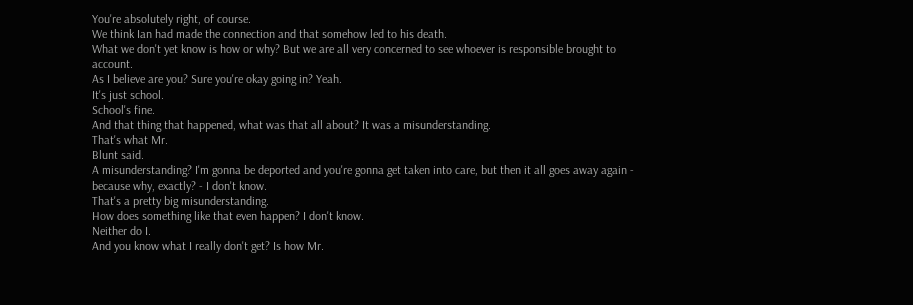You're absolutely right, of course.
We think Ian had made the connection and that somehow led to his death.
What we don't yet know is how or why? But we are all very concerned to see whoever is responsible brought to account.
As I believe are you? Sure you're okay going in? Yeah.
It's just school.
School's fine.
And that thing that happened, what was that all about? It was a misunderstanding.
That's what Mr.
Blunt said.
A misunderstanding? I'm gonna be deported and you're gonna get taken into care, but then it all goes away again - because why, exactly? - I don't know.
That's a pretty big misunderstanding.
How does something like that even happen? I don't know.
Neither do I.
And you know what I really don't get? Is how Mr.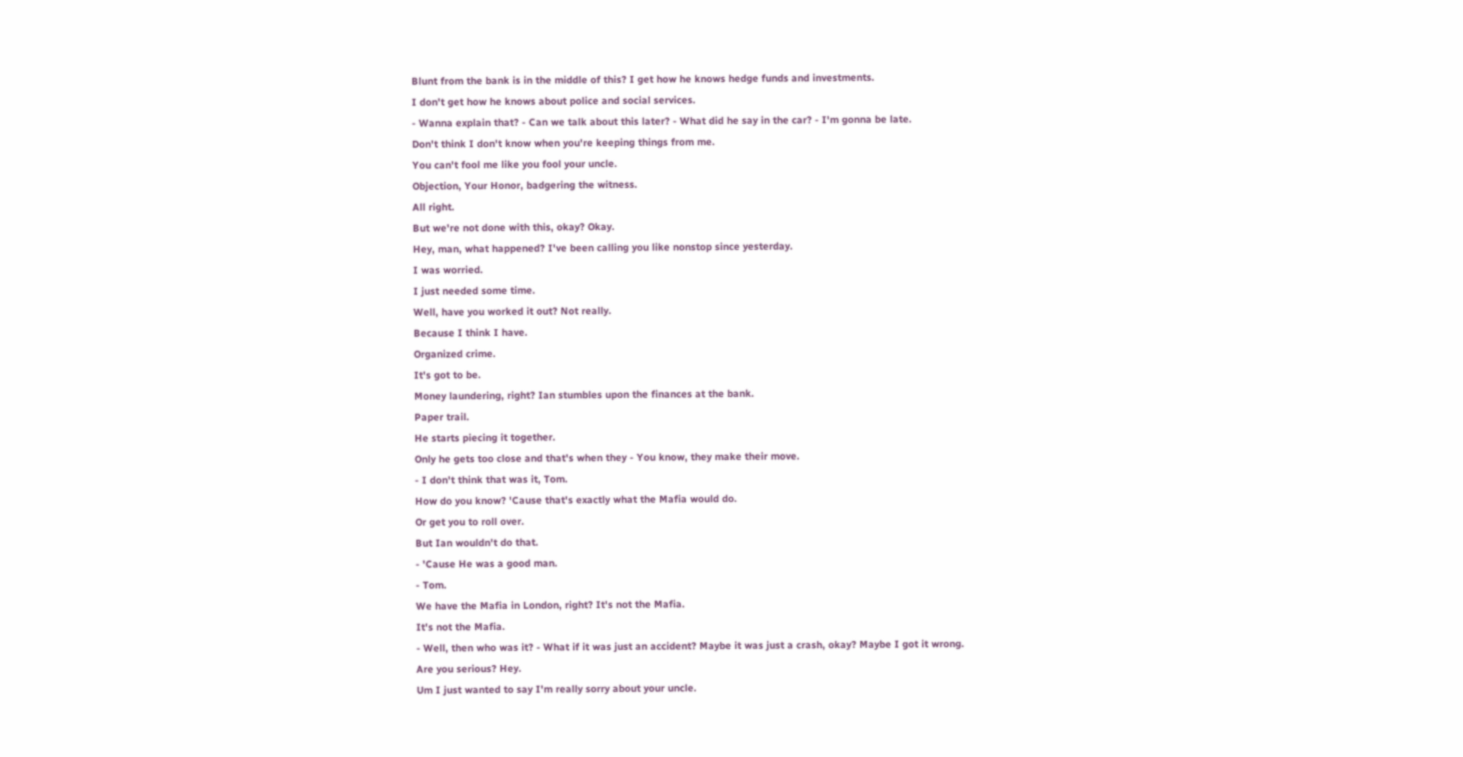Blunt from the bank is in the middle of this? I get how he knows hedge funds and investments.
I don't get how he knows about police and social services.
- Wanna explain that? - Can we talk about this later? - What did he say in the car? - I'm gonna be late.
Don't think I don't know when you're keeping things from me.
You can't fool me like you fool your uncle.
Objection, Your Honor, badgering the witness.
All right.
But we're not done with this, okay? Okay.
Hey, man, what happened? I've been calling you like nonstop since yesterday.
I was worried.
I just needed some time.
Well, have you worked it out? Not really.
Because I think I have.
Organized crime.
It's got to be.
Money laundering, right? Ian stumbles upon the finances at the bank.
Paper trail.
He starts piecing it together.
Only he gets too close and that's when they - You know, they make their move.
- I don't think that was it, Tom.
How do you know? 'Cause that's exactly what the Mafia would do.
Or get you to roll over.
But Ian wouldn't do that.
- 'Cause He was a good man.
- Tom.
We have the Mafia in London, right? It's not the Mafia.
It's not the Mafia.
- Well, then who was it? - What if it was just an accident? Maybe it was just a crash, okay? Maybe I got it wrong.
Are you serious? Hey.
Um I just wanted to say I'm really sorry about your uncle.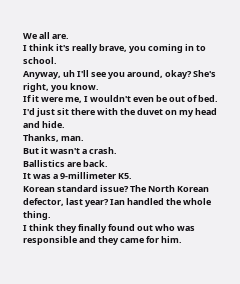We all are.
I think it's really brave, you coming in to school.
Anyway, uh I'll see you around, okay? She's right, you know.
If it were me, I wouldn't even be out of bed.
I'd just sit there with the duvet on my head and hide.
Thanks, man.
But it wasn't a crash.
Ballistics are back.
It was a 9-millimeter K5.
Korean standard issue? The North Korean defector, last year? Ian handled the whole thing.
I think they finally found out who was responsible and they came for him.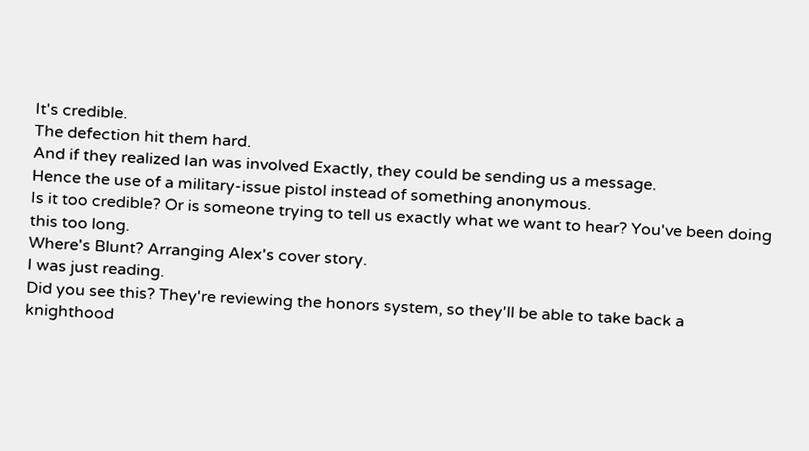It's credible.
The defection hit them hard.
And if they realized Ian was involved Exactly, they could be sending us a message.
Hence the use of a military-issue pistol instead of something anonymous.
Is it too credible? Or is someone trying to tell us exactly what we want to hear? You've been doing this too long.
Where's Blunt? Arranging Alex's cover story.
I was just reading.
Did you see this? They're reviewing the honors system, so they'll be able to take back a knighthood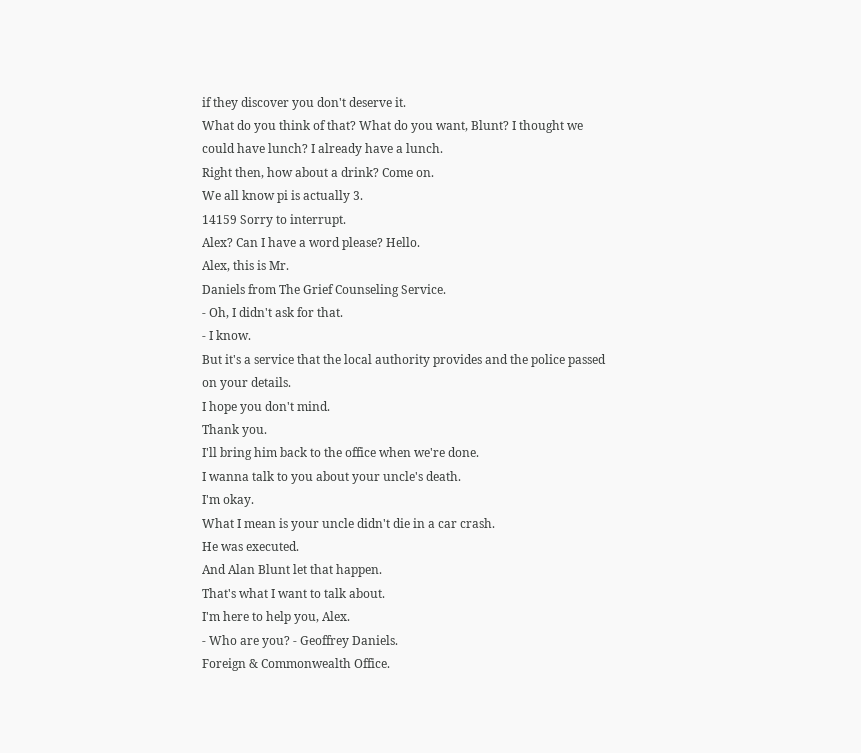if they discover you don't deserve it.
What do you think of that? What do you want, Blunt? I thought we could have lunch? I already have a lunch.
Right then, how about a drink? Come on.
We all know pi is actually 3.
14159 Sorry to interrupt.
Alex? Can I have a word please? Hello.
Alex, this is Mr.
Daniels from The Grief Counseling Service.
- Oh, I didn't ask for that.
- I know.
But it's a service that the local authority provides and the police passed on your details.
I hope you don't mind.
Thank you.
I'll bring him back to the office when we're done.
I wanna talk to you about your uncle's death.
I'm okay.
What I mean is your uncle didn't die in a car crash.
He was executed.
And Alan Blunt let that happen.
That's what I want to talk about.
I'm here to help you, Alex.
- Who are you? - Geoffrey Daniels.
Foreign & Commonwealth Office.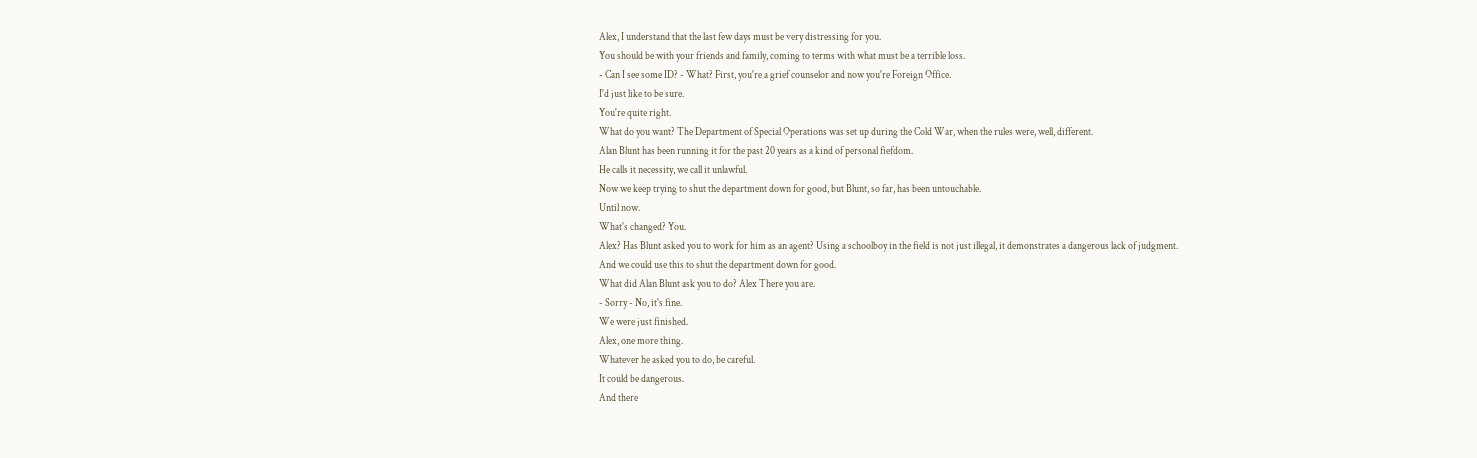Alex, I understand that the last few days must be very distressing for you.
You should be with your friends and family, coming to terms with what must be a terrible loss.
- Can I see some ID? - What? First, you're a grief counselor and now you're Foreign Office.
I'd just like to be sure.
You're quite right.
What do you want? The Department of Special Operations was set up during the Cold War, when the rules were, well, different.
Alan Blunt has been running it for the past 20 years as a kind of personal fiefdom.
He calls it necessity, we call it unlawful.
Now we keep trying to shut the department down for good, but Blunt, so far, has been untouchable.
Until now.
What's changed? You.
Alex? Has Blunt asked you to work for him as an agent? Using a schoolboy in the field is not just illegal, it demonstrates a dangerous lack of judgment.
And we could use this to shut the department down for good.
What did Alan Blunt ask you to do? Alex There you are.
- Sorry - No, it's fine.
We were just finished.
Alex, one more thing.
Whatever he asked you to do, be careful.
It could be dangerous.
And there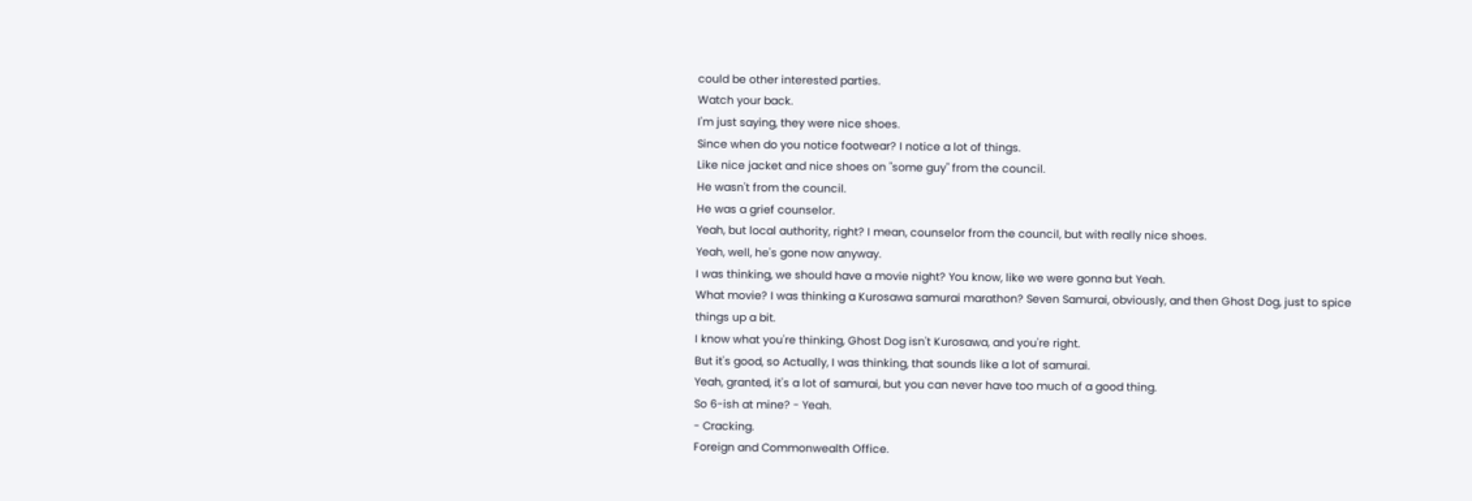could be other interested parties.
Watch your back.
I'm just saying, they were nice shoes.
Since when do you notice footwear? I notice a lot of things.
Like nice jacket and nice shoes on "some guy" from the council.
He wasn't from the council.
He was a grief counselor.
Yeah, but local authority, right? I mean, counselor from the council, but with really nice shoes.
Yeah, well, he's gone now anyway.
I was thinking, we should have a movie night? You know, like we were gonna but Yeah.
What movie? I was thinking a Kurosawa samurai marathon? Seven Samurai, obviously, and then Ghost Dog, just to spice things up a bit.
I know what you're thinking, Ghost Dog isn't Kurosawa, and you're right.
But it's good, so Actually, I was thinking, that sounds like a lot of samurai.
Yeah, granted, it's a lot of samurai, but you can never have too much of a good thing.
So 6-ish at mine? - Yeah.
- Cracking.
Foreign and Commonwealth Office.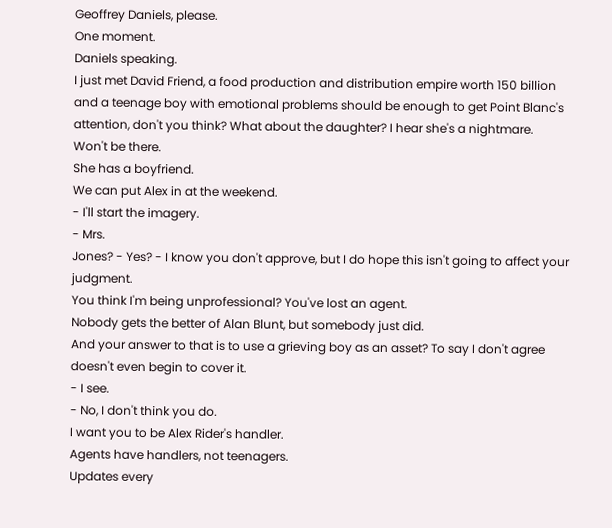Geoffrey Daniels, please.
One moment.
Daniels speaking.
I just met David Friend, a food production and distribution empire worth 150 billion and a teenage boy with emotional problems should be enough to get Point Blanc's attention, don't you think? What about the daughter? I hear she's a nightmare.
Won't be there.
She has a boyfriend.
We can put Alex in at the weekend.
- I'll start the imagery.
- Mrs.
Jones? - Yes? - I know you don't approve, but I do hope this isn't going to affect your judgment.
You think I'm being unprofessional? You've lost an agent.
Nobody gets the better of Alan Blunt, but somebody just did.
And your answer to that is to use a grieving boy as an asset? To say I don't agree doesn't even begin to cover it.
- I see.
- No, I don't think you do.
I want you to be Alex Rider's handler.
Agents have handlers, not teenagers.
Updates every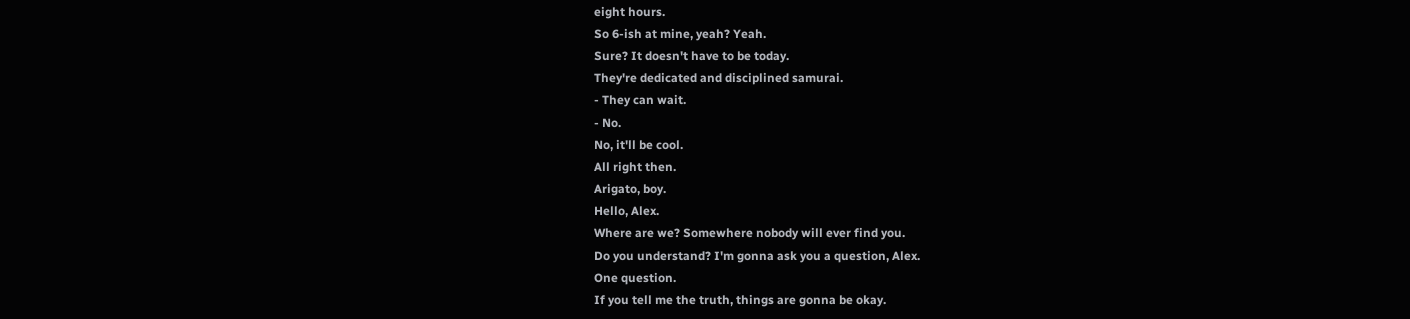eight hours.
So 6-ish at mine, yeah? Yeah.
Sure? It doesn't have to be today.
They're dedicated and disciplined samurai.
- They can wait.
- No.
No, it'll be cool.
All right then.
Arigato, boy.
Hello, Alex.
Where are we? Somewhere nobody will ever find you.
Do you understand? I'm gonna ask you a question, Alex.
One question.
If you tell me the truth, things are gonna be okay.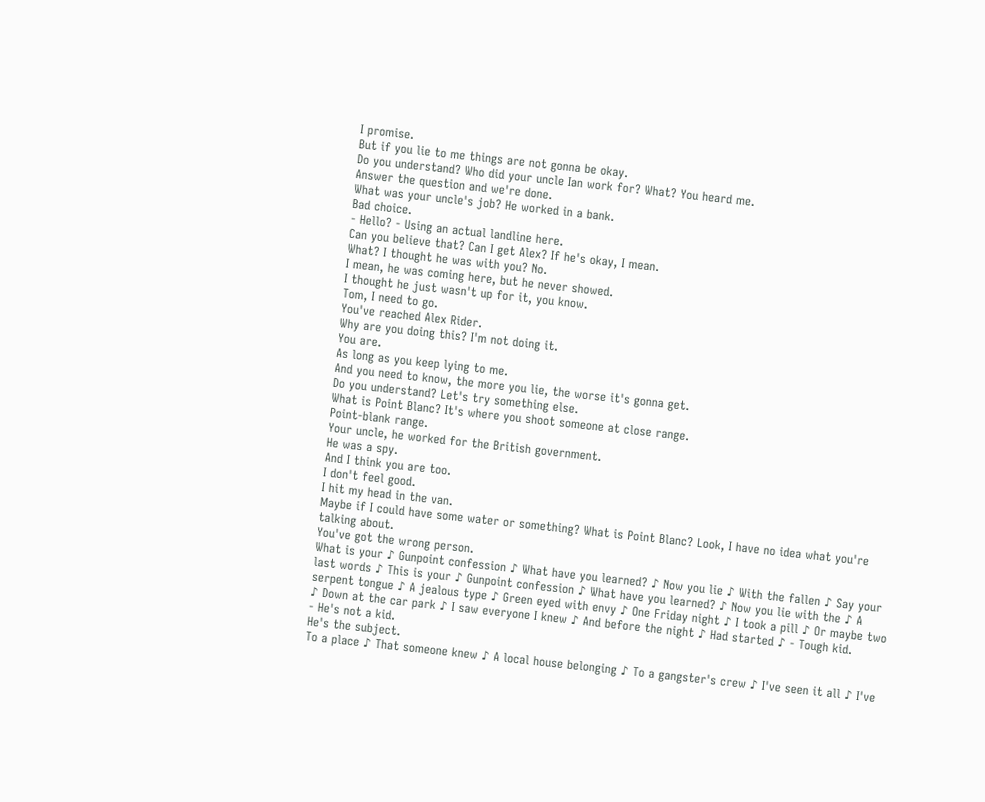I promise.
But if you lie to me things are not gonna be okay.
Do you understand? Who did your uncle Ian work for? What? You heard me.
Answer the question and we're done.
What was your uncle's job? He worked in a bank.
Bad choice.
- Hello? - Using an actual landline here.
Can you believe that? Can I get Alex? If he's okay, I mean.
What? I thought he was with you? No.
I mean, he was coming here, but he never showed.
I thought he just wasn't up for it, you know.
Tom, I need to go.
You've reached Alex Rider.
Why are you doing this? I'm not doing it.
You are.
As long as you keep lying to me.
And you need to know, the more you lie, the worse it's gonna get.
Do you understand? Let's try something else.
What is Point Blanc? It's where you shoot someone at close range.
Point-blank range.
Your uncle, he worked for the British government.
He was a spy.
And I think you are too.
I don't feel good.
I hit my head in the van.
Maybe if I could have some water or something? What is Point Blanc? Look, I have no idea what you're talking about.
You've got the wrong person.
What is your ♪ Gunpoint confession ♪ What have you learned? ♪ Now you lie ♪ With the fallen ♪ Say your last words ♪ This is your ♪ Gunpoint confession ♪ What have you learned? ♪ Now you lie with the ♪ A serpent tongue ♪ A jealous type ♪ Green eyed with envy ♪ One Friday night ♪ I took a pill ♪ Or maybe two ♪ Down at the car park ♪ I saw everyone I knew ♪ And before the night ♪ Had started ♪ - Tough kid.
- He's not a kid.
He's the subject.
To a place ♪ That someone knew ♪ A local house belonging ♪ To a gangster's crew ♪ I've seen it all ♪ I've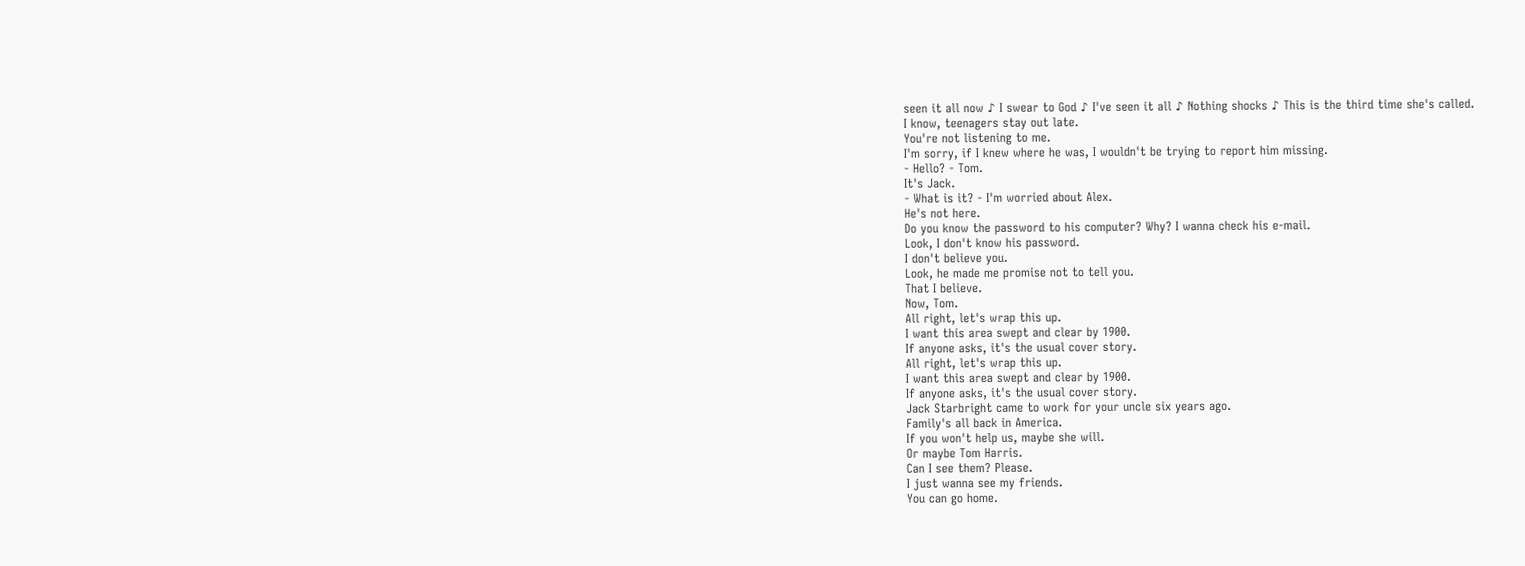seen it all now ♪ I swear to God ♪ I've seen it all ♪ Nothing shocks ♪ This is the third time she's called.
I know, teenagers stay out late.
You're not listening to me.
I'm sorry, if I knew where he was, I wouldn't be trying to report him missing.
- Hello? - Tom.
It's Jack.
- What is it? - I'm worried about Alex.
He's not here.
Do you know the password to his computer? Why? I wanna check his e-mail.
Look, I don't know his password.
I don't believe you.
Look, he made me promise not to tell you.
That I believe.
Now, Tom.
All right, let's wrap this up.
I want this area swept and clear by 1900.
If anyone asks, it's the usual cover story.
All right, let's wrap this up.
I want this area swept and clear by 1900.
If anyone asks, it's the usual cover story.
Jack Starbright came to work for your uncle six years ago.
Family's all back in America.
If you won't help us, maybe she will.
Or maybe Tom Harris.
Can I see them? Please.
I just wanna see my friends.
You can go home.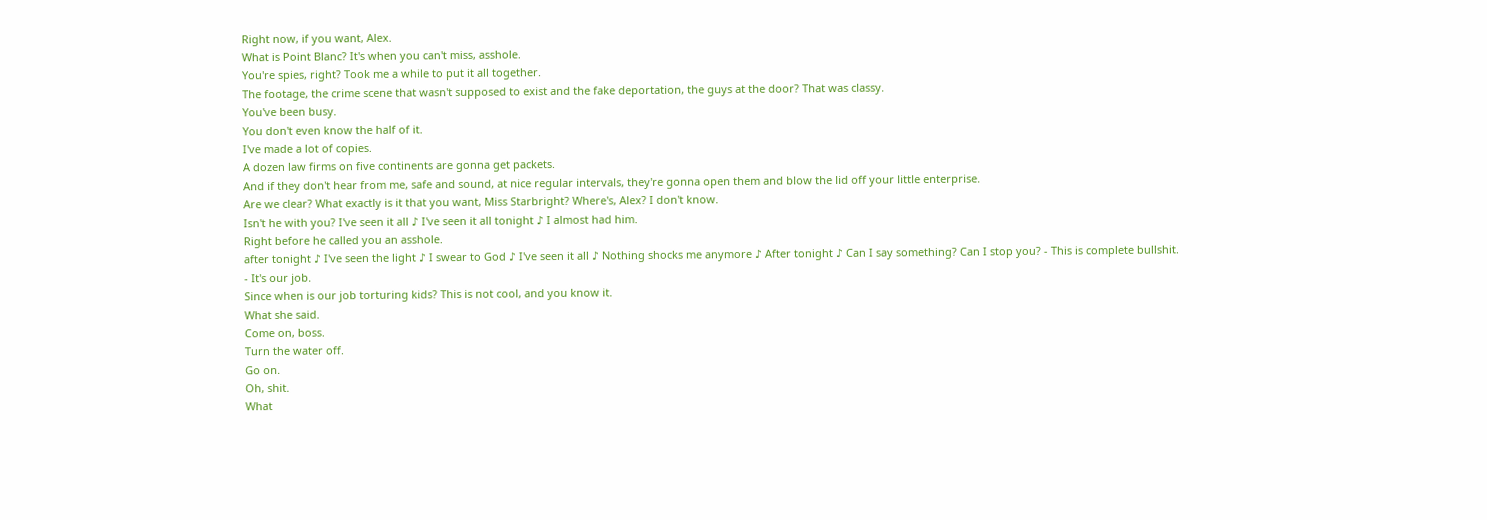Right now, if you want, Alex.
What is Point Blanc? It's when you can't miss, asshole.
You're spies, right? Took me a while to put it all together.
The footage, the crime scene that wasn't supposed to exist and the fake deportation, the guys at the door? That was classy.
You've been busy.
You don't even know the half of it.
I've made a lot of copies.
A dozen law firms on five continents are gonna get packets.
And if they don't hear from me, safe and sound, at nice regular intervals, they're gonna open them and blow the lid off your little enterprise.
Are we clear? What exactly is it that you want, Miss Starbright? Where's, Alex? I don't know.
Isn't he with you? I've seen it all ♪ I've seen it all tonight ♪ I almost had him.
Right before he called you an asshole.
after tonight ♪ I've seen the light ♪ I swear to God ♪ I've seen it all ♪ Nothing shocks me anymore ♪ After tonight ♪ Can I say something? Can I stop you? - This is complete bullshit.
- It's our job.
Since when is our job torturing kids? This is not cool, and you know it.
What she said.
Come on, boss.
Turn the water off.
Go on.
Oh, shit.
What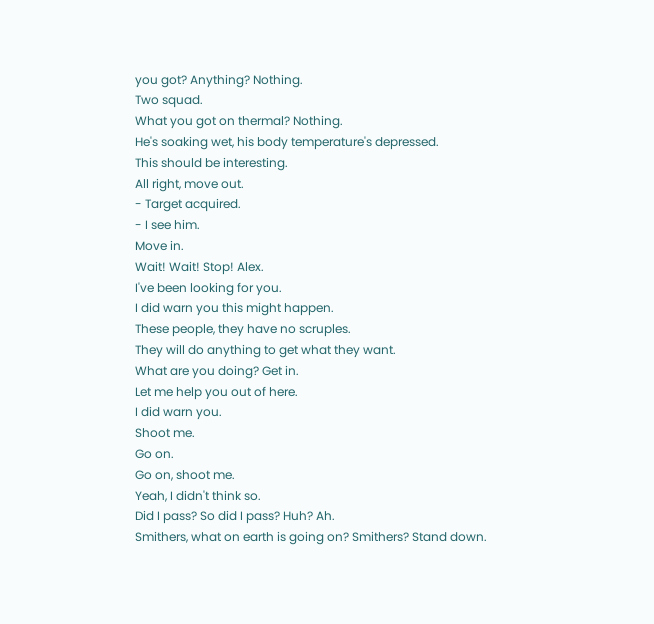you got? Anything? Nothing.
Two squad.
What you got on thermal? Nothing.
He's soaking wet, his body temperature's depressed.
This should be interesting.
All right, move out.
- Target acquired.
- I see him.
Move in.
Wait! Wait! Stop! Alex.
I've been looking for you.
I did warn you this might happen.
These people, they have no scruples.
They will do anything to get what they want.
What are you doing? Get in.
Let me help you out of here.
I did warn you.
Shoot me.
Go on.
Go on, shoot me.
Yeah, I didn't think so.
Did I pass? So did I pass? Huh? Ah.
Smithers, what on earth is going on? Smithers? Stand down.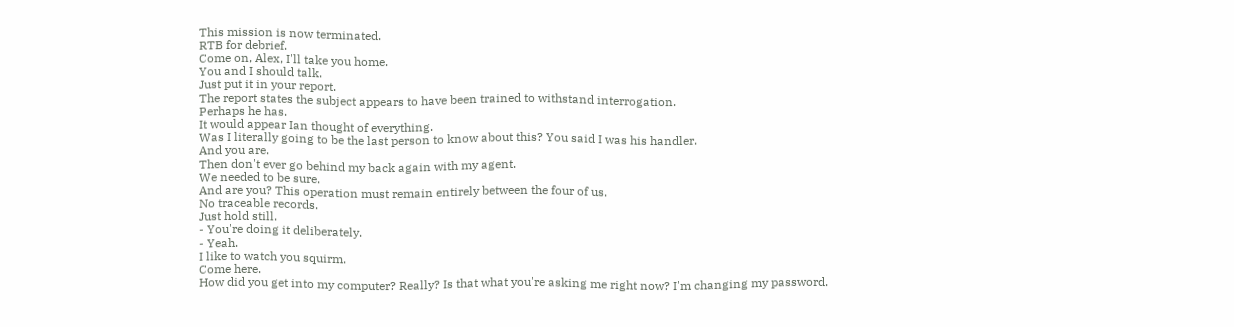This mission is now terminated.
RTB for debrief.
Come on, Alex, I'll take you home.
You and I should talk.
Just put it in your report.
The report states the subject appears to have been trained to withstand interrogation.
Perhaps he has.
It would appear Ian thought of everything.
Was I literally going to be the last person to know about this? You said I was his handler.
And you are.
Then don't ever go behind my back again with my agent.
We needed to be sure.
And are you? This operation must remain entirely between the four of us.
No traceable records.
Just hold still.
- You're doing it deliberately.
- Yeah.
I like to watch you squirm.
Come here.
How did you get into my computer? Really? Is that what you're asking me right now? I'm changing my password.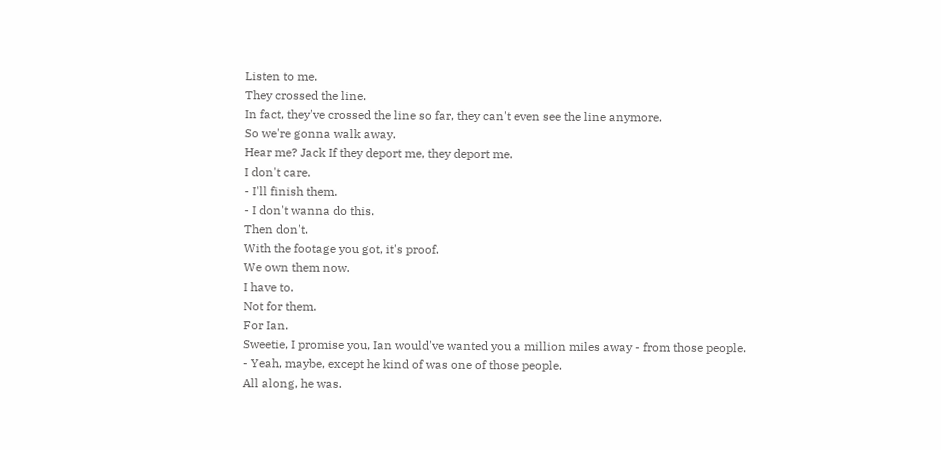Listen to me.
They crossed the line.
In fact, they've crossed the line so far, they can't even see the line anymore.
So we're gonna walk away.
Hear me? Jack If they deport me, they deport me.
I don't care.
- I'll finish them.
- I don't wanna do this.
Then don't.
With the footage you got, it's proof.
We own them now.
I have to.
Not for them.
For Ian.
Sweetie, I promise you, Ian would've wanted you a million miles away - from those people.
- Yeah, maybe, except he kind of was one of those people.
All along, he was.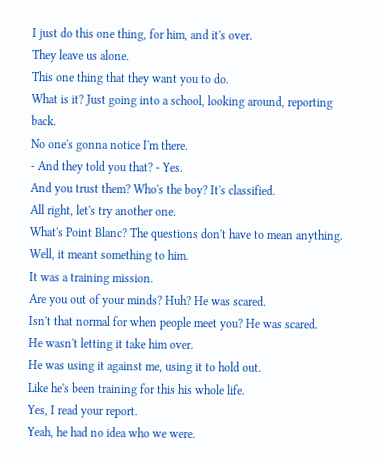I just do this one thing, for him, and it's over.
They leave us alone.
This one thing that they want you to do.
What is it? Just going into a school, looking around, reporting back.
No one's gonna notice I'm there.
- And they told you that? - Yes.
And you trust them? Who's the boy? It's classified.
All right, let's try another one.
What's Point Blanc? The questions don't have to mean anything.
Well, it meant something to him.
It was a training mission.
Are you out of your minds? Huh? He was scared.
Isn't that normal for when people meet you? He was scared.
He wasn't letting it take him over.
He was using it against me, using it to hold out.
Like he's been training for this his whole life.
Yes, I read your report.
Yeah, he had no idea who we were.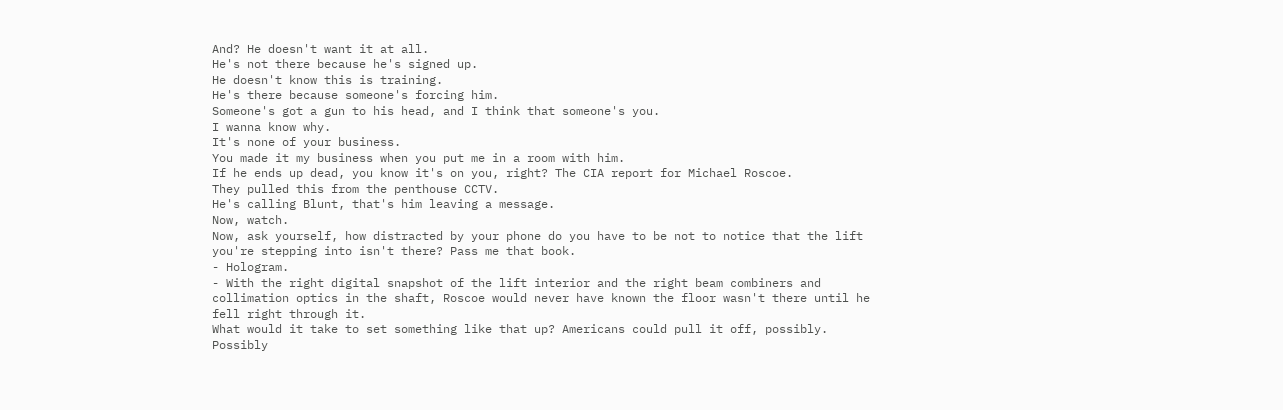And? He doesn't want it at all.
He's not there because he's signed up.
He doesn't know this is training.
He's there because someone's forcing him.
Someone's got a gun to his head, and I think that someone's you.
I wanna know why.
It's none of your business.
You made it my business when you put me in a room with him.
If he ends up dead, you know it's on you, right? The CIA report for Michael Roscoe.
They pulled this from the penthouse CCTV.
He's calling Blunt, that's him leaving a message.
Now, watch.
Now, ask yourself, how distracted by your phone do you have to be not to notice that the lift you're stepping into isn't there? Pass me that book.
- Hologram.
- With the right digital snapshot of the lift interior and the right beam combiners and collimation optics in the shaft, Roscoe would never have known the floor wasn't there until he fell right through it.
What would it take to set something like that up? Americans could pull it off, possibly.
Possibly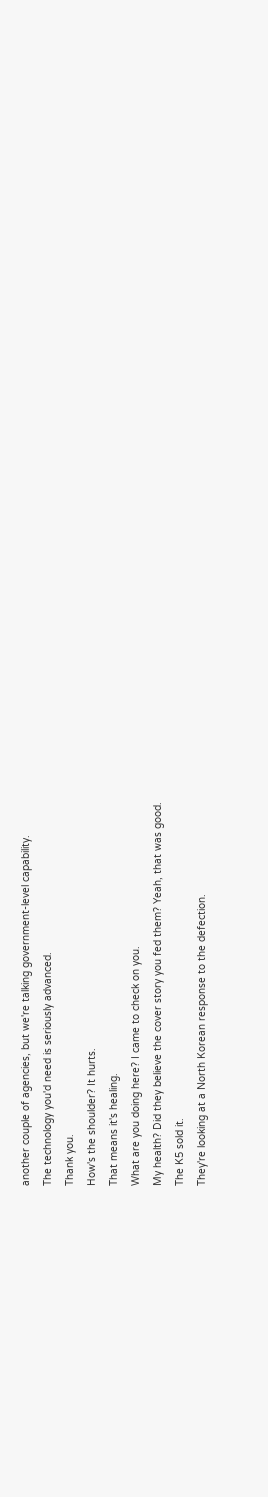another couple of agencies, but we're talking government-level capability.
The technology you'd need is seriously advanced.
Thank you.
How's the shoulder? It hurts.
That means it's healing.
What are you doing here? I came to check on you.
My health? Did they believe the cover story you fed them? Yeah, that was good.
The K5 sold it.
They're looking at a North Korean response to the defection.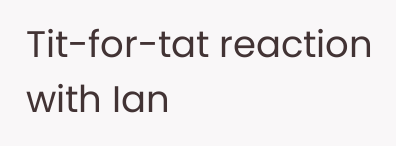Tit-for-tat reaction with Ian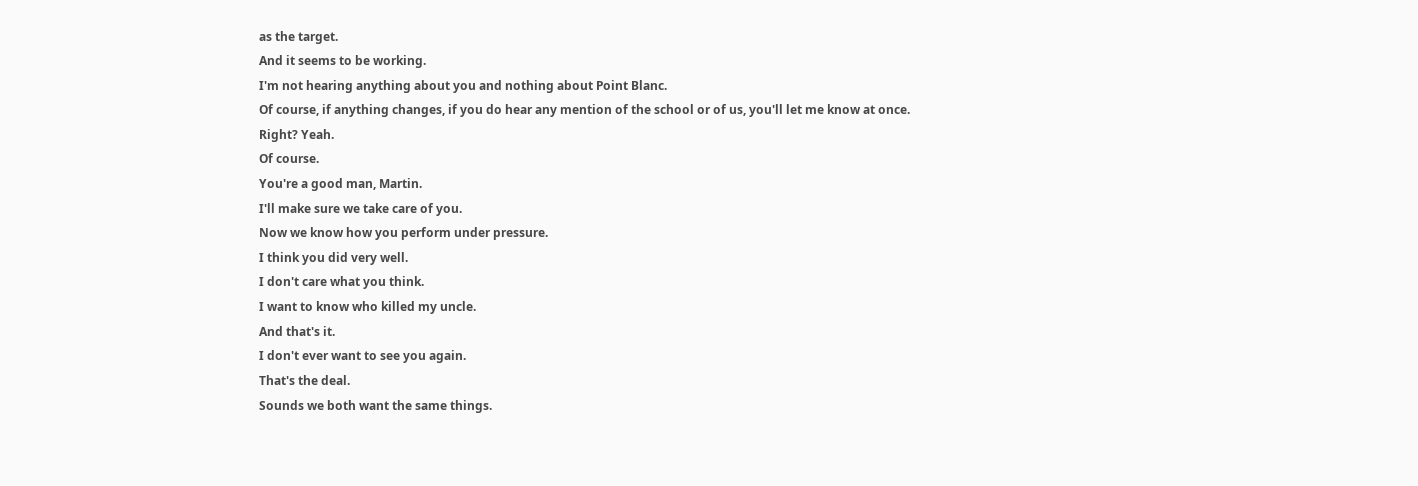as the target.
And it seems to be working.
I'm not hearing anything about you and nothing about Point Blanc.
Of course, if anything changes, if you do hear any mention of the school or of us, you'll let me know at once.
Right? Yeah.
Of course.
You're a good man, Martin.
I'll make sure we take care of you.
Now we know how you perform under pressure.
I think you did very well.
I don't care what you think.
I want to know who killed my uncle.
And that's it.
I don't ever want to see you again.
That's the deal.
Sounds we both want the same things.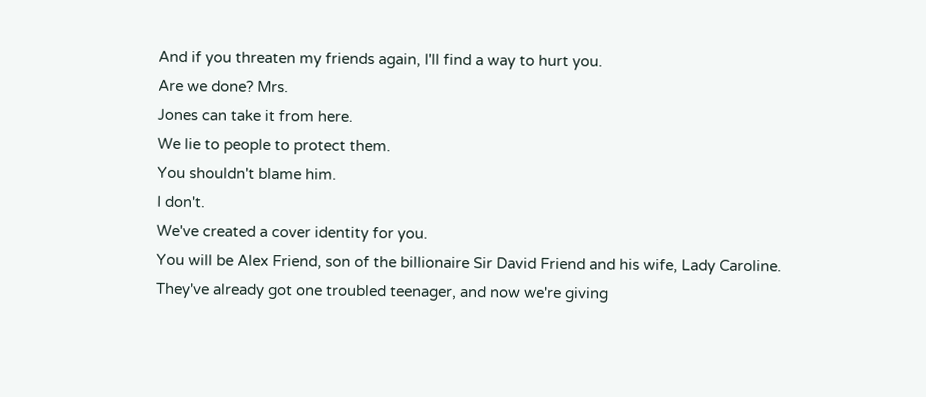And if you threaten my friends again, I'll find a way to hurt you.
Are we done? Mrs.
Jones can take it from here.
We lie to people to protect them.
You shouldn't blame him.
I don't.
We've created a cover identity for you.
You will be Alex Friend, son of the billionaire Sir David Friend and his wife, Lady Caroline.
They've already got one troubled teenager, and now we're giving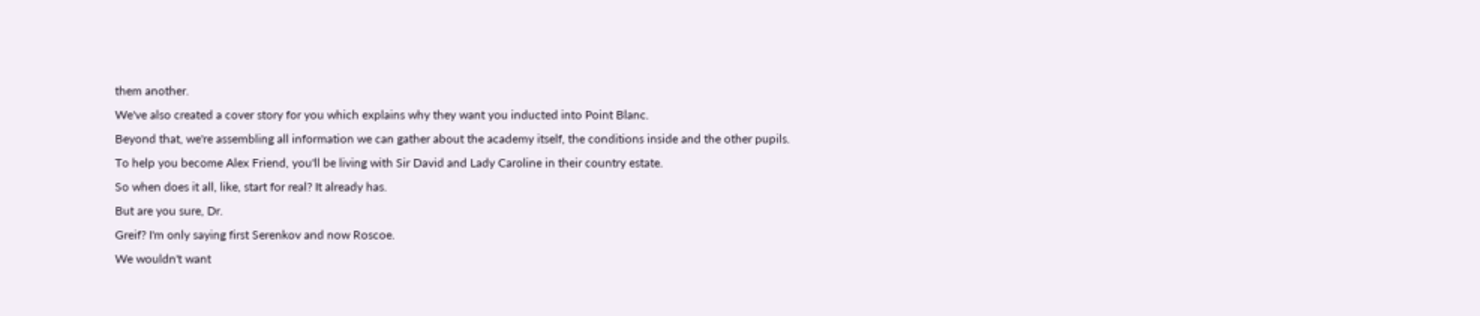them another.
We've also created a cover story for you which explains why they want you inducted into Point Blanc.
Beyond that, we're assembling all information we can gather about the academy itself, the conditions inside and the other pupils.
To help you become Alex Friend, you'll be living with Sir David and Lady Caroline in their country estate.
So when does it all, like, start for real? It already has.
But are you sure, Dr.
Greif? I'm only saying first Serenkov and now Roscoe.
We wouldn't want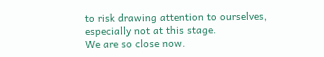to risk drawing attention to ourselves, especially not at this stage.
We are so close now.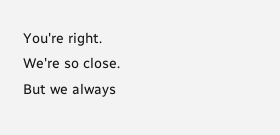You're right.
We're so close.
But we always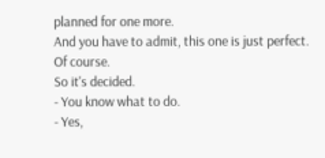planned for one more.
And you have to admit, this one is just perfect.
Of course.
So it's decided.
- You know what to do.
- Yes,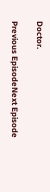Doctor.

Previous EpisodeNext Episode